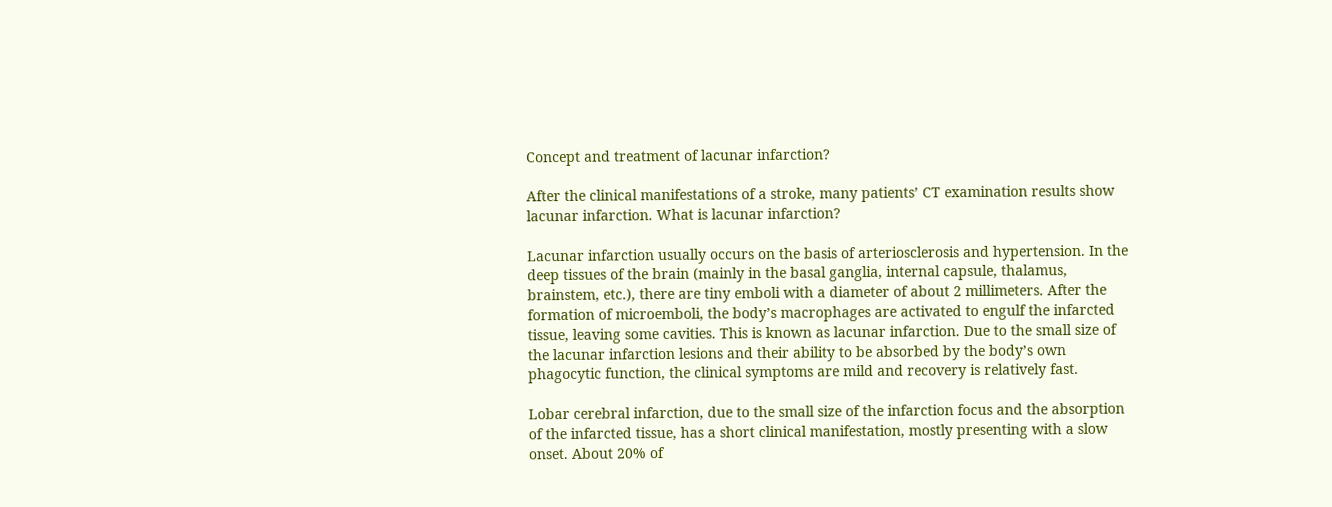Concept and treatment of lacunar infarction?

After the clinical manifestations of a stroke, many patients’ CT examination results show lacunar infarction. What is lacunar infarction?

Lacunar infarction usually occurs on the basis of arteriosclerosis and hypertension. In the deep tissues of the brain (mainly in the basal ganglia, internal capsule, thalamus, brainstem, etc.), there are tiny emboli with a diameter of about 2 millimeters. After the formation of microemboli, the body’s macrophages are activated to engulf the infarcted tissue, leaving some cavities. This is known as lacunar infarction. Due to the small size of the lacunar infarction lesions and their ability to be absorbed by the body’s own phagocytic function, the clinical symptoms are mild and recovery is relatively fast.

Lobar cerebral infarction, due to the small size of the infarction focus and the absorption of the infarcted tissue, has a short clinical manifestation, mostly presenting with a slow onset. About 20% of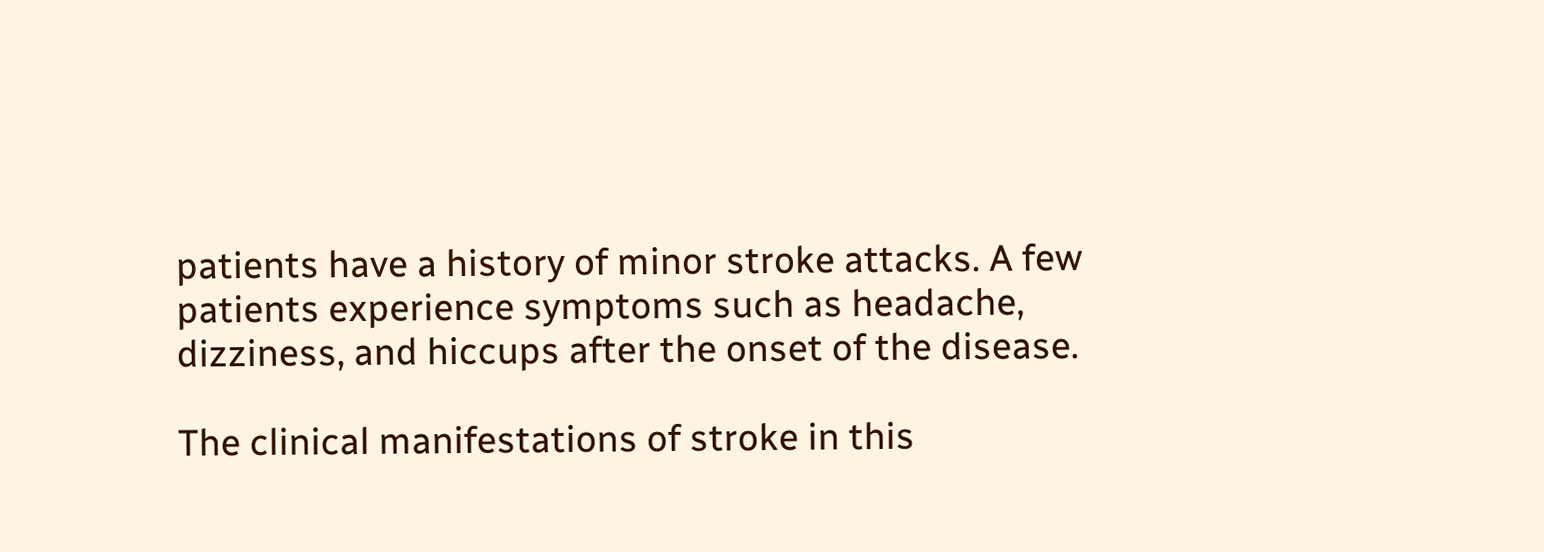patients have a history of minor stroke attacks. A few patients experience symptoms such as headache, dizziness, and hiccups after the onset of the disease.

The clinical manifestations of stroke in this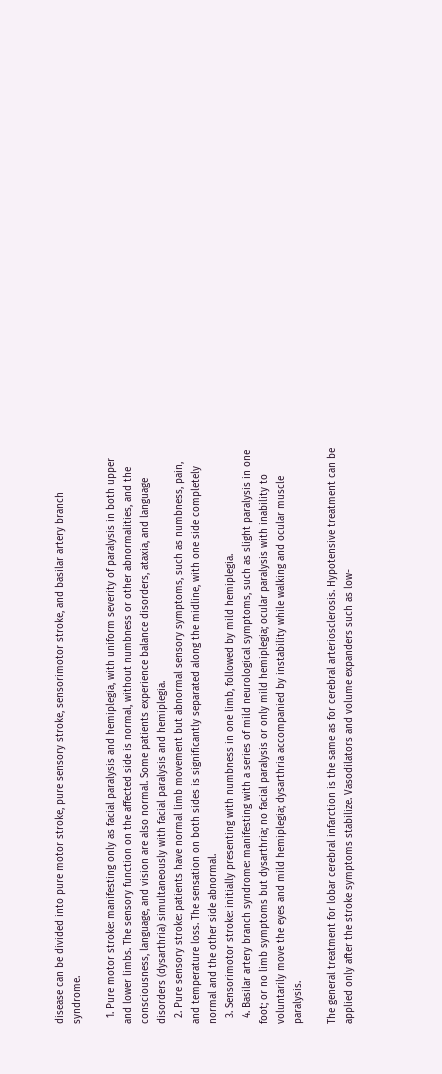disease can be divided into pure motor stroke, pure sensory stroke, sensorimotor stroke, and basilar artery branch syndrome.

  1. Pure motor stroke: manifesting only as facial paralysis and hemiplegia, with uniform severity of paralysis in both upper and lower limbs. The sensory function on the affected side is normal, without numbness or other abnormalities, and the consciousness, language, and vision are also normal. Some patients experience balance disorders, ataxia, and language disorders (dysarthria) simultaneously with facial paralysis and hemiplegia.
  2. Pure sensory stroke: patients have normal limb movement but abnormal sensory symptoms, such as numbness, pain, and temperature loss. The sensation on both sides is significantly separated along the midline, with one side completely normal and the other side abnormal.
  3. Sensorimotor stroke: initially presenting with numbness in one limb, followed by mild hemiplegia.
  4. Basilar artery branch syndrome: manifesting with a series of mild neurological symptoms, such as slight paralysis in one foot; or no limb symptoms but dysarthria; no facial paralysis or only mild hemiplegia; ocular paralysis with inability to voluntarily move the eyes and mild hemiplegia; dysarthria accompanied by instability while walking and ocular muscle paralysis.

The general treatment for lobar cerebral infarction is the same as for cerebral arteriosclerosis. Hypotensive treatment can be applied only after the stroke symptoms stabilize. Vasodilators and volume expanders such as low-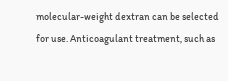molecular-weight dextran can be selected for use. Anticoagulant treatment, such as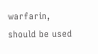warfarin, should be used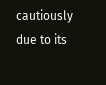cautiously due to its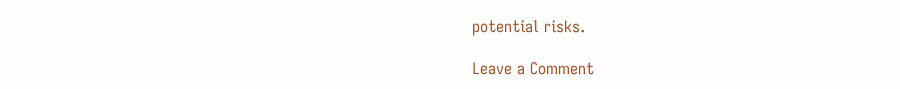potential risks.

Leave a Comment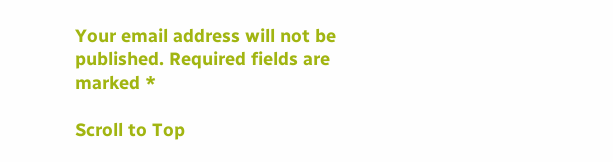Your email address will not be published. Required fields are marked *

Scroll to Top